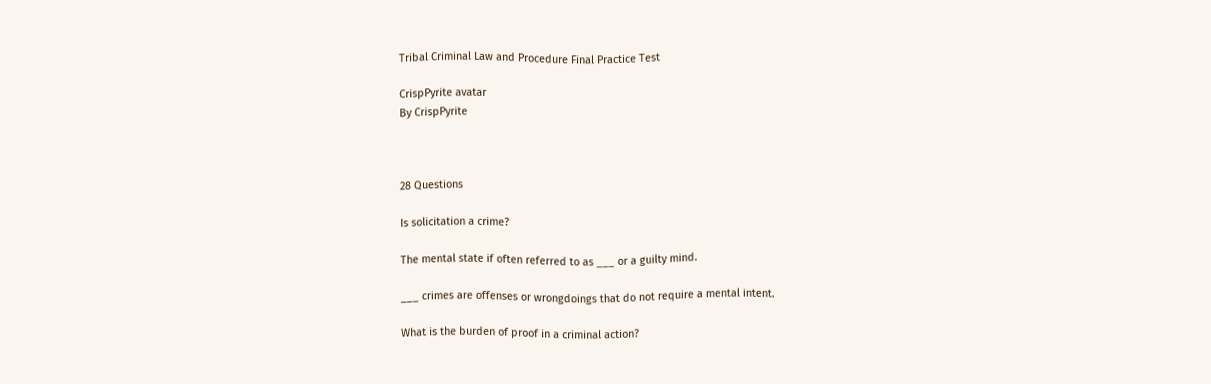Tribal Criminal Law and Procedure Final Practice Test

CrispPyrite avatar
By CrispPyrite



28 Questions

Is solicitation a crime?

The mental state if often referred to as ___ or a guilty mind.

___ crimes are offenses or wrongdoings that do not require a mental intent.

What is the burden of proof in a criminal action?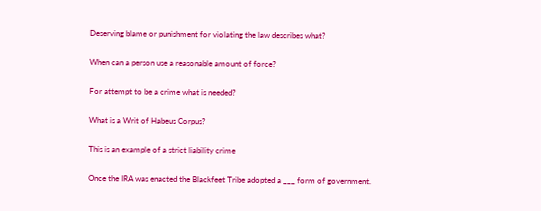Deserving blame or punishment for violating the law describes what?

When can a person use a reasonable amount of force?

For attempt to be a crime what is needed?

What is a Writ of Habeus Corpus?

This is an example of a strict liability crime

Once the IRA was enacted the Blackfeet Tribe adopted a ___ form of government.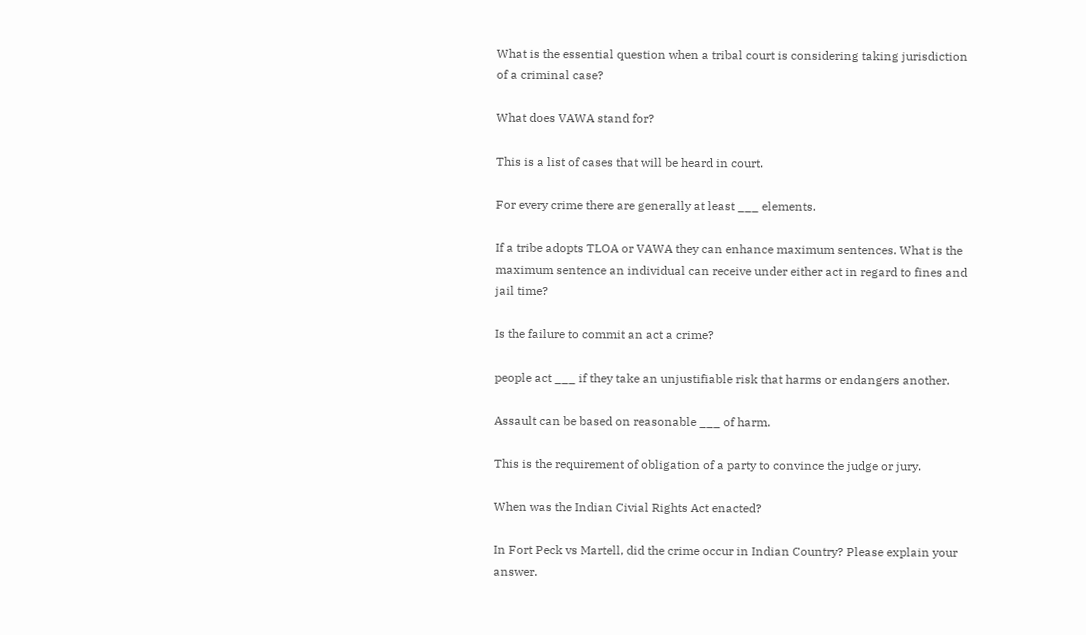What is the essential question when a tribal court is considering taking jurisdiction of a criminal case?

What does VAWA stand for?

This is a list of cases that will be heard in court.

For every crime there are generally at least ___ elements.

If a tribe adopts TLOA or VAWA they can enhance maximum sentences. What is the maximum sentence an individual can receive under either act in regard to fines and jail time?

Is the failure to commit an act a crime?

people act ___ if they take an unjustifiable risk that harms or endangers another.

Assault can be based on reasonable ___ of harm.

This is the requirement of obligation of a party to convince the judge or jury.

When was the Indian Civial Rights Act enacted?

In Fort Peck vs Martell, did the crime occur in Indian Country? Please explain your answer.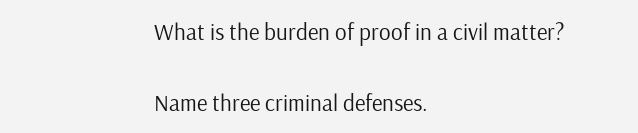What is the burden of proof in a civil matter?

Name three criminal defenses.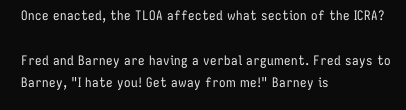Once enacted, the TLOA affected what section of the ICRA?

Fred and Barney are having a verbal argument. Fred says to Barney, "I hate you! Get away from me!" Barney is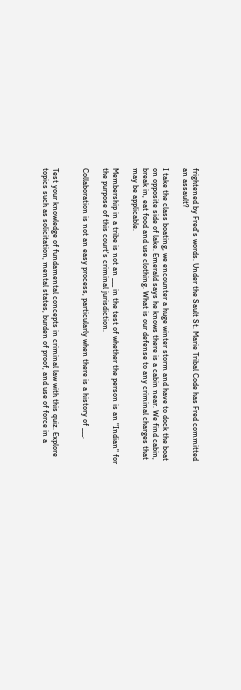frightened by Fred's words. Under the Sault St. Marie Tribal Code has Fred committed an assault?

I take the class boating, we encounter a huge winter storm and have to dock the boat on opposite side of lake. Emerald says he knows there is a cabin near. We find cabin, break in, eat food and use clothing. What is our defense to any criminal charges that may be applicable.

Membership in a tribe is not an ___ in the test of whether the person is an "Indian" for the purpose of this court's criminal jurisdiction.

Collaboration is not an easy process, particularly when there is a history of ___.


Test your knowledge of fundamental concepts in criminal law with this quiz. Explore topics such as solicitation, mental states, burden of proof, and use of force in a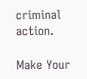criminal action.

Make Your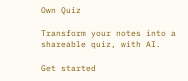Own Quiz

Transform your notes into a shareable quiz, with AI.

Get started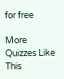for free

More Quizzes Like This